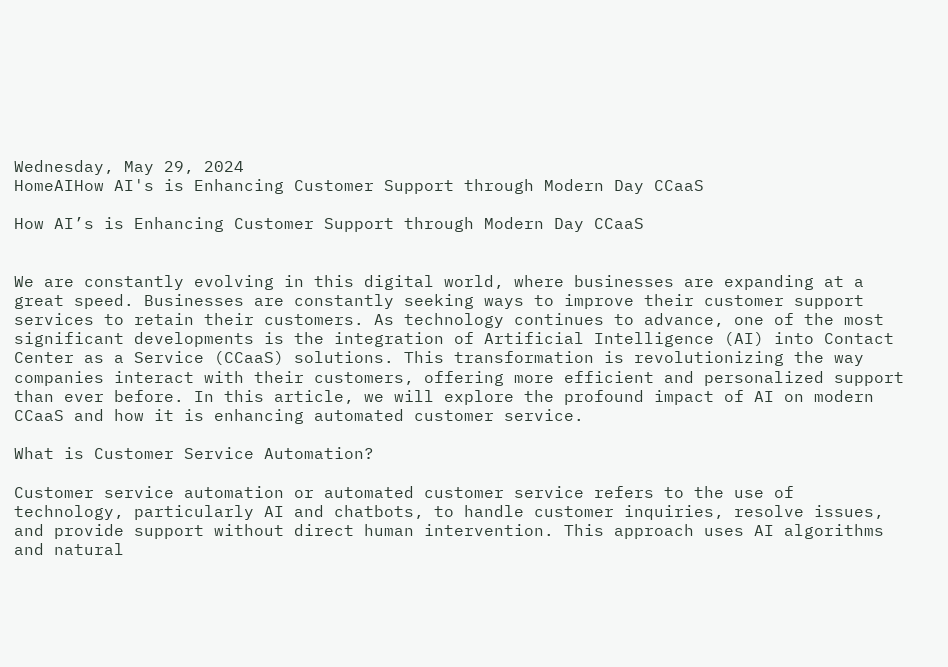Wednesday, May 29, 2024
HomeAIHow AI's is Enhancing Customer Support through Modern Day CCaaS

How AI’s is Enhancing Customer Support through Modern Day CCaaS


We are constantly evolving in this digital world, where businesses are expanding at a great speed. Businesses are constantly seeking ways to improve their customer support services to retain their customers. As technology continues to advance, one of the most significant developments is the integration of Artificial Intelligence (AI) into Contact Center as a Service (CCaaS) solutions. This transformation is revolutionizing the way companies interact with their customers, offering more efficient and personalized support than ever before. In this article, we will explore the profound impact of AI on modern CCaaS and how it is enhancing automated customer service.

What is Customer Service Automation?

Customer service automation or automated customer service refers to the use of technology, particularly AI and chatbots, to handle customer inquiries, resolve issues, and provide support without direct human intervention. This approach uses AI algorithms and natural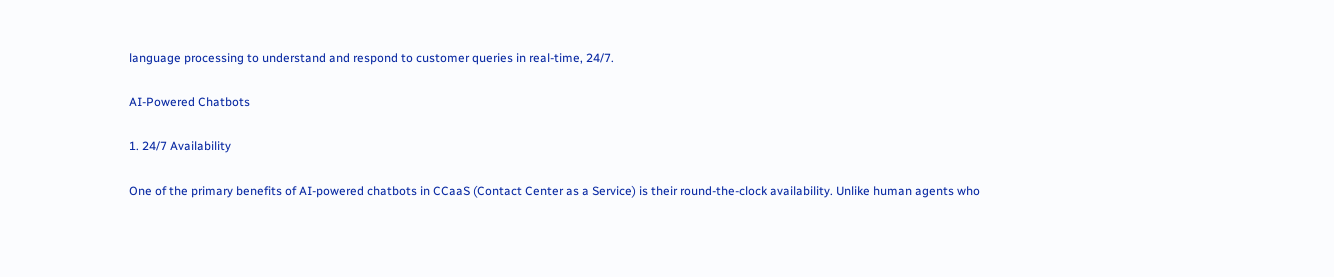language processing to understand and respond to customer queries in real-time, 24/7.

AI-Powered Chatbots

1. 24/7 Availability

One of the primary benefits of AI-powered chatbots in CCaaS (Contact Center as a Service) is their round-the-clock availability. Unlike human agents who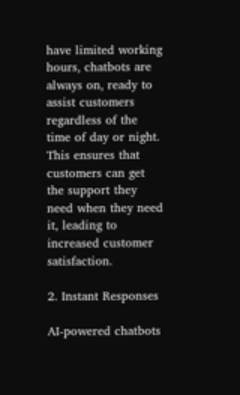have limited working hours, chatbots are always on, ready to assist customers regardless of the time of day or night. This ensures that customers can get the support they need when they need it, leading to increased customer satisfaction.

2. Instant Responses

AI-powered chatbots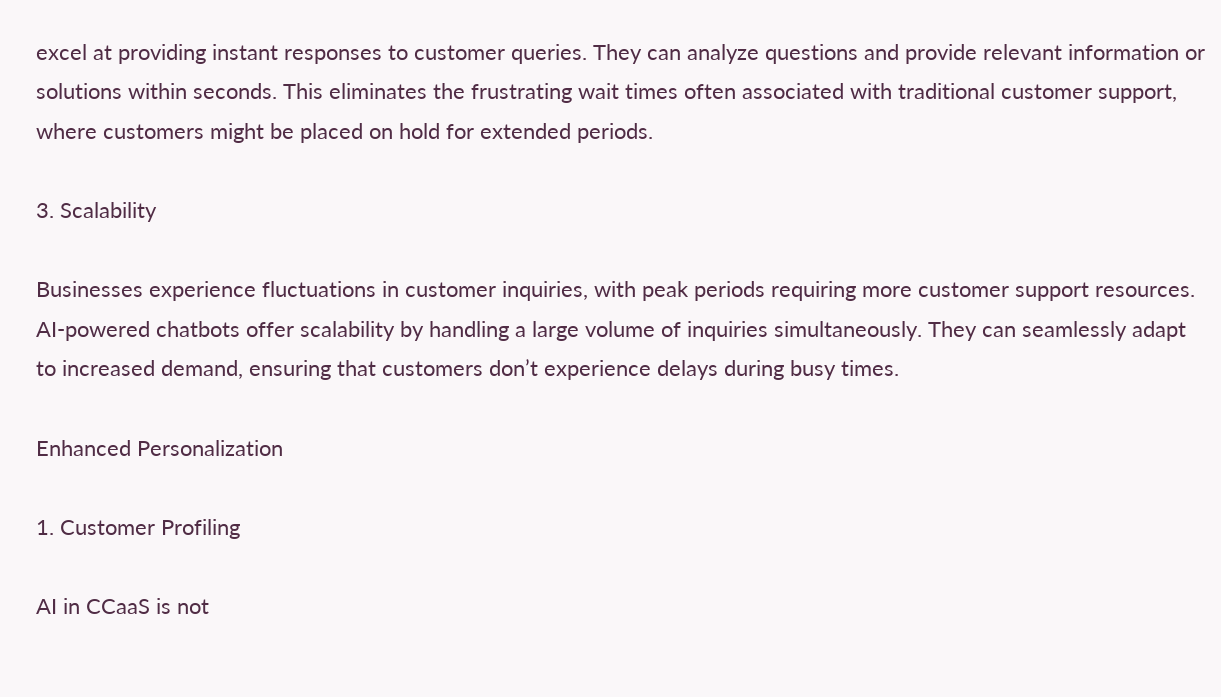excel at providing instant responses to customer queries. They can analyze questions and provide relevant information or solutions within seconds. This eliminates the frustrating wait times often associated with traditional customer support, where customers might be placed on hold for extended periods.

3. Scalability

Businesses experience fluctuations in customer inquiries, with peak periods requiring more customer support resources. AI-powered chatbots offer scalability by handling a large volume of inquiries simultaneously. They can seamlessly adapt to increased demand, ensuring that customers don’t experience delays during busy times.

Enhanced Personalization

1. Customer Profiling

AI in CCaaS is not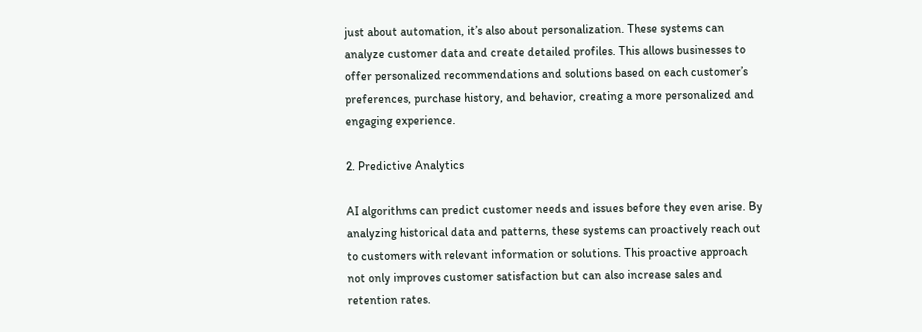just about automation, it’s also about personalization. These systems can analyze customer data and create detailed profiles. This allows businesses to offer personalized recommendations and solutions based on each customer’s preferences, purchase history, and behavior, creating a more personalized and engaging experience.

2. Predictive Analytics

AI algorithms can predict customer needs and issues before they even arise. By analyzing historical data and patterns, these systems can proactively reach out to customers with relevant information or solutions. This proactive approach not only improves customer satisfaction but can also increase sales and retention rates.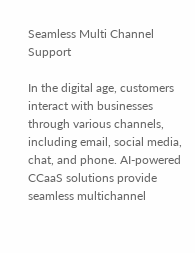Seamless Multi Channel Support

In the digital age, customers interact with businesses through various channels, including email, social media, chat, and phone. AI-powered CCaaS solutions provide seamless multichannel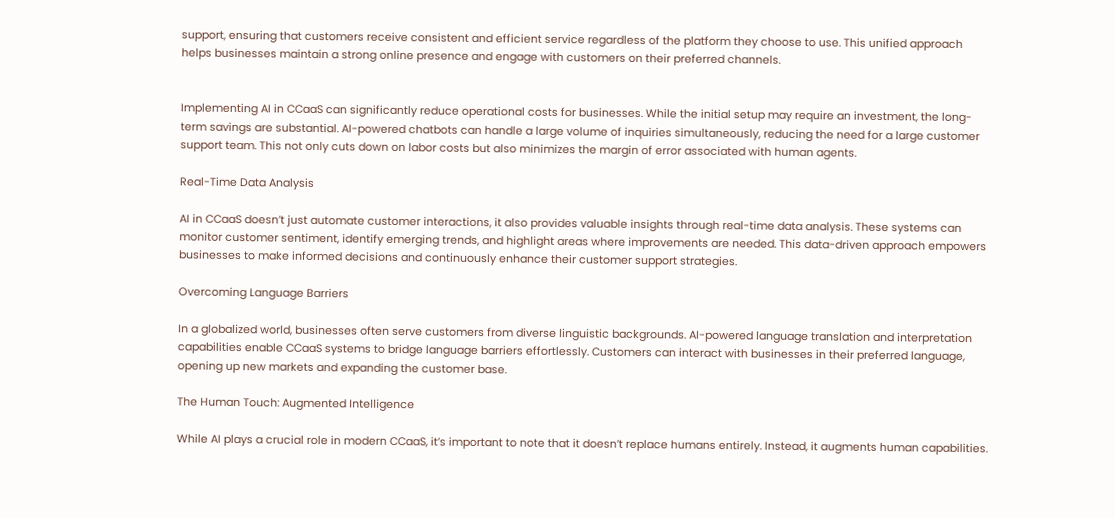support, ensuring that customers receive consistent and efficient service regardless of the platform they choose to use. This unified approach helps businesses maintain a strong online presence and engage with customers on their preferred channels.


Implementing AI in CCaaS can significantly reduce operational costs for businesses. While the initial setup may require an investment, the long-term savings are substantial. AI-powered chatbots can handle a large volume of inquiries simultaneously, reducing the need for a large customer support team. This not only cuts down on labor costs but also minimizes the margin of error associated with human agents.

Real-Time Data Analysis

AI in CCaaS doesn’t just automate customer interactions, it also provides valuable insights through real-time data analysis. These systems can monitor customer sentiment, identify emerging trends, and highlight areas where improvements are needed. This data-driven approach empowers businesses to make informed decisions and continuously enhance their customer support strategies.

Overcoming Language Barriers

In a globalized world, businesses often serve customers from diverse linguistic backgrounds. AI-powered language translation and interpretation capabilities enable CCaaS systems to bridge language barriers effortlessly. Customers can interact with businesses in their preferred language, opening up new markets and expanding the customer base.

The Human Touch: Augmented Intelligence

While AI plays a crucial role in modern CCaaS, it’s important to note that it doesn’t replace humans entirely. Instead, it augments human capabilities.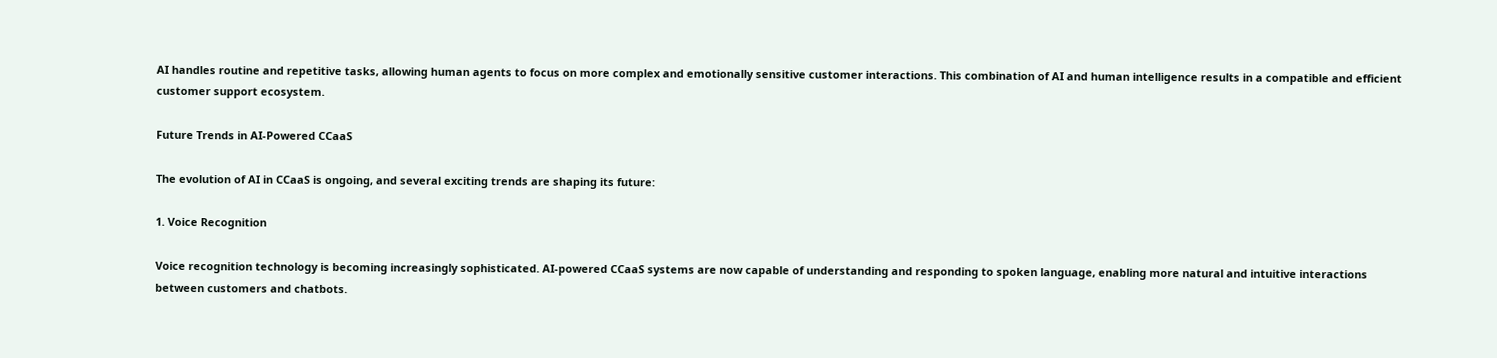AI handles routine and repetitive tasks, allowing human agents to focus on more complex and emotionally sensitive customer interactions. This combination of AI and human intelligence results in a compatible and efficient customer support ecosystem.

Future Trends in AI-Powered CCaaS

The evolution of AI in CCaaS is ongoing, and several exciting trends are shaping its future:

1. Voice Recognition

Voice recognition technology is becoming increasingly sophisticated. AI-powered CCaaS systems are now capable of understanding and responding to spoken language, enabling more natural and intuitive interactions between customers and chatbots.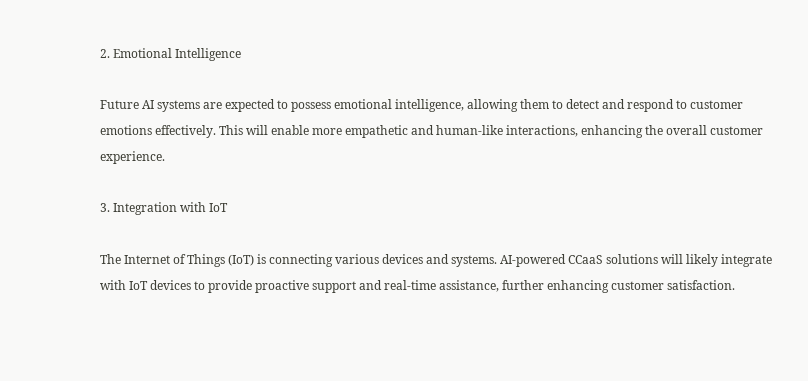2. Emotional Intelligence

Future AI systems are expected to possess emotional intelligence, allowing them to detect and respond to customer emotions effectively. This will enable more empathetic and human-like interactions, enhancing the overall customer experience.

3. Integration with IoT

The Internet of Things (IoT) is connecting various devices and systems. AI-powered CCaaS solutions will likely integrate with IoT devices to provide proactive support and real-time assistance, further enhancing customer satisfaction.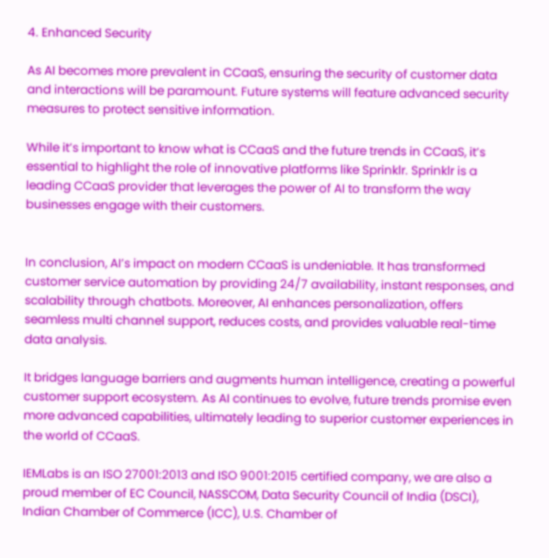4. Enhanced Security

As AI becomes more prevalent in CCaaS, ensuring the security of customer data and interactions will be paramount. Future systems will feature advanced security measures to protect sensitive information.

While it’s important to know what is CCaaS and the future trends in CCaaS, it’s essential to highlight the role of innovative platforms like Sprinklr. Sprinklr is a leading CCaaS provider that leverages the power of AI to transform the way businesses engage with their customers.


In conclusion, AI’s impact on modern CCaaS is undeniable. It has transformed customer service automation by providing 24/7 availability, instant responses, and scalability through chatbots. Moreover, AI enhances personalization, offers seamless multi channel support, reduces costs, and provides valuable real-time data analysis.

It bridges language barriers and augments human intelligence, creating a powerful customer support ecosystem. As AI continues to evolve, future trends promise even more advanced capabilities, ultimately leading to superior customer experiences in the world of CCaaS.

IEMLabs is an ISO 27001:2013 and ISO 9001:2015 certified company, we are also a proud member of EC Council, NASSCOM, Data Security Council of India (DSCI), Indian Chamber of Commerce (ICC), U.S. Chamber of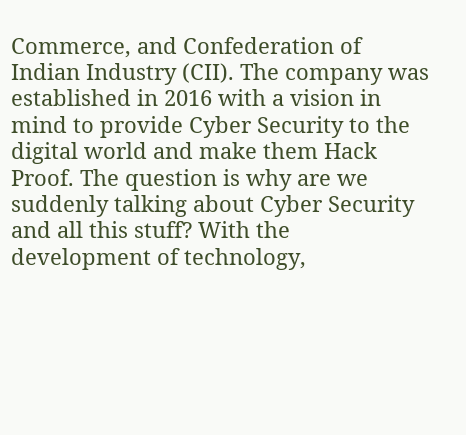Commerce, and Confederation of Indian Industry (CII). The company was established in 2016 with a vision in mind to provide Cyber Security to the digital world and make them Hack Proof. The question is why are we suddenly talking about Cyber Security and all this stuff? With the development of technology,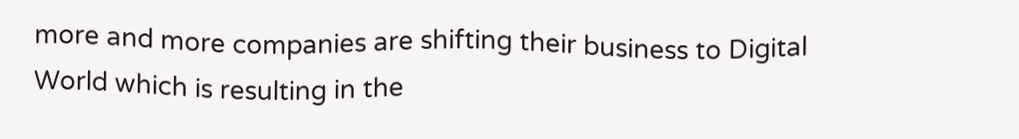more and more companies are shifting their business to Digital World which is resulting in the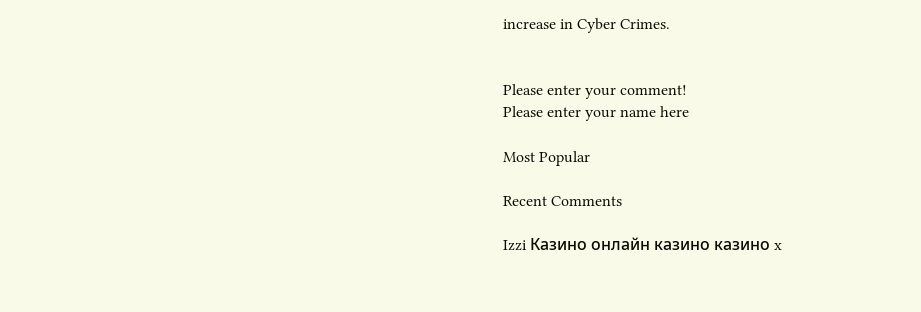increase in Cyber Crimes.


Please enter your comment!
Please enter your name here

Most Popular

Recent Comments

Izzi Казино онлайн казино казино x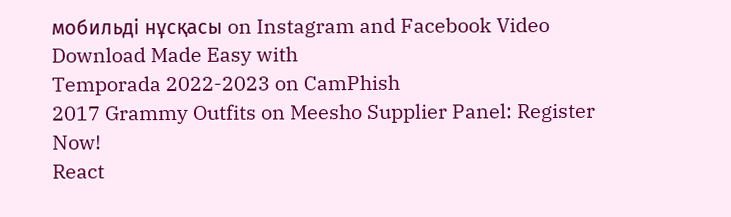мобильді нұсқасы on Instagram and Facebook Video Download Made Easy with
Temporada 2022-2023 on CamPhish
2017 Grammy Outfits on Meesho Supplier Panel: Register Now!
React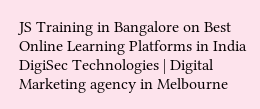JS Training in Bangalore on Best Online Learning Platforms in India
DigiSec Technologies | Digital Marketing agency in Melbourne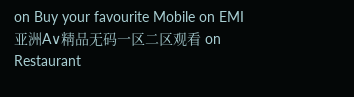on Buy your favourite Mobile on EMI
亚洲A∨精品无码一区二区观看 on Restaurant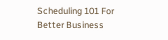Scheduling 101 For Better Business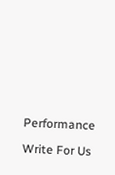Performance

Write For Us